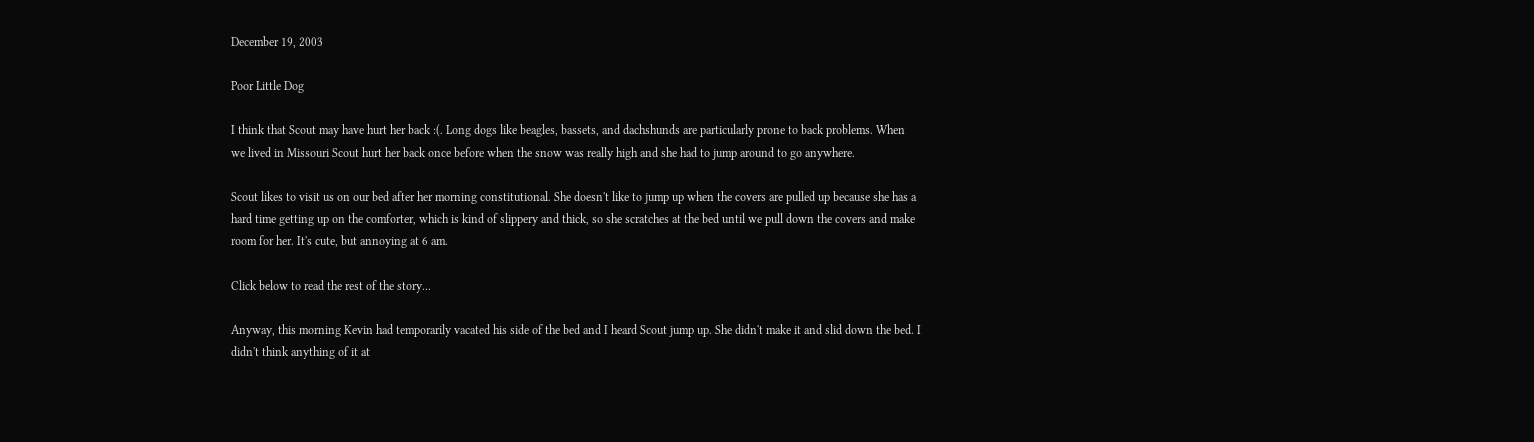December 19, 2003

Poor Little Dog

I think that Scout may have hurt her back :(. Long dogs like beagles, bassets, and dachshunds are particularly prone to back problems. When we lived in Missouri Scout hurt her back once before when the snow was really high and she had to jump around to go anywhere.

Scout likes to visit us on our bed after her morning constitutional. She doesn't like to jump up when the covers are pulled up because she has a hard time getting up on the comforter, which is kind of slippery and thick, so she scratches at the bed until we pull down the covers and make room for her. It's cute, but annoying at 6 am.

Click below to read the rest of the story...

Anyway, this morning Kevin had temporarily vacated his side of the bed and I heard Scout jump up. She didn't make it and slid down the bed. I didn't think anything of it at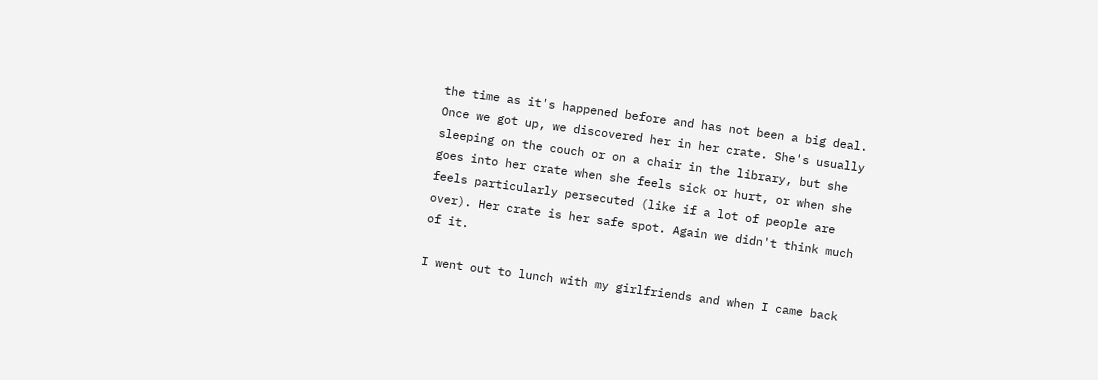the time as it's happened before and has not been a big deal. Once we got up, we discovered her in her crate. She's usually sleeping on the couch or on a chair in the library, but she goes into her crate when she feels sick or hurt, or when she feels particularly persecuted (like if a lot of people are over). Her crate is her safe spot. Again we didn't think much of it.

I went out to lunch with my girlfriends and when I came back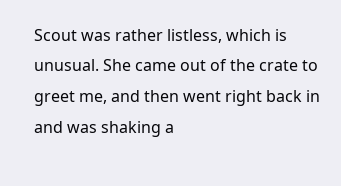Scout was rather listless, which is unusual. She came out of the crate to greet me, and then went right back in and was shaking a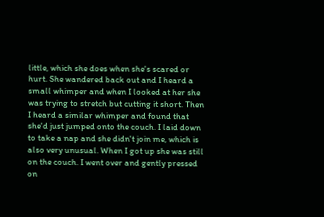little, which she does when she's scared or hurt. She wandered back out and I heard a small whimper and when I looked at her she was trying to stretch but cutting it short. Then I heard a similar whimper and found that she'd just jumped onto the couch. I laid down to take a nap and she didn't join me, which is also very unusual. When I got up she was still on the couch. I went over and gently pressed on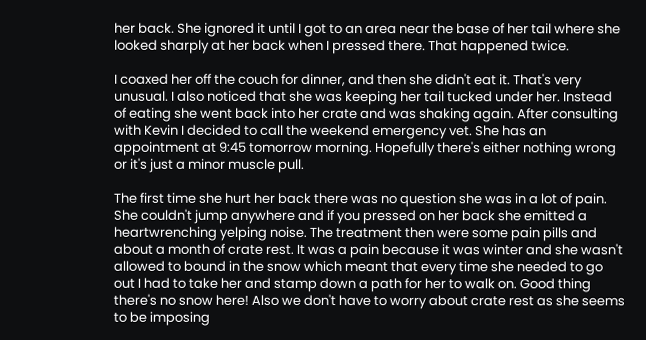her back. She ignored it until I got to an area near the base of her tail where she looked sharply at her back when I pressed there. That happened twice.

I coaxed her off the couch for dinner, and then she didn't eat it. That's very unusual. I also noticed that she was keeping her tail tucked under her. Instead of eating she went back into her crate and was shaking again. After consulting with Kevin I decided to call the weekend emergency vet. She has an appointment at 9:45 tomorrow morning. Hopefully there's either nothing wrong or it's just a minor muscle pull.

The first time she hurt her back there was no question she was in a lot of pain. She couldn't jump anywhere and if you pressed on her back she emitted a heartwrenching yelping noise. The treatment then were some pain pills and about a month of crate rest. It was a pain because it was winter and she wasn't allowed to bound in the snow which meant that every time she needed to go out I had to take her and stamp down a path for her to walk on. Good thing there's no snow here! Also we don't have to worry about crate rest as she seems to be imposing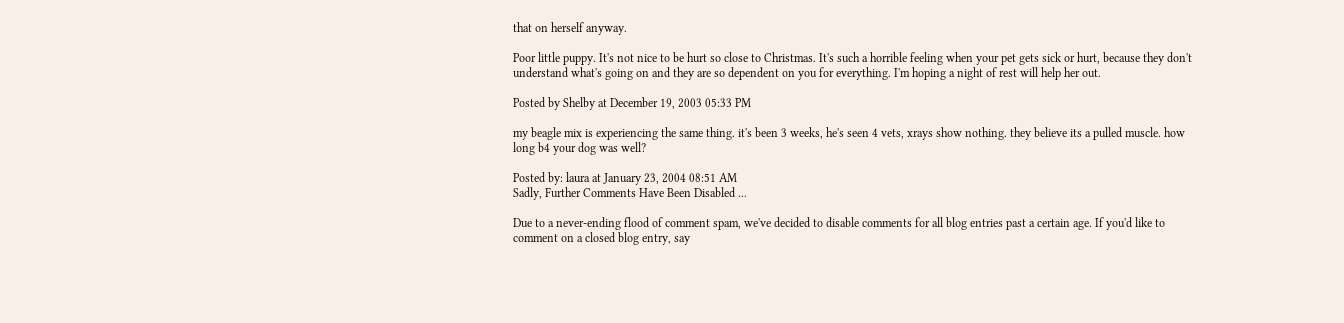that on herself anyway.

Poor little puppy. It's not nice to be hurt so close to Christmas. It's such a horrible feeling when your pet gets sick or hurt, because they don't understand what's going on and they are so dependent on you for everything. I'm hoping a night of rest will help her out.

Posted by Shelby at December 19, 2003 05:33 PM

my beagle mix is experiencing the same thing. it's been 3 weeks, he's seen 4 vets, xrays show nothing. they believe its a pulled muscle. how long b4 your dog was well?

Posted by: laura at January 23, 2004 08:51 AM
Sadly, Further Comments Have Been Disabled ...

Due to a never-ending flood of comment spam, we've decided to disable comments for all blog entries past a certain age. If you'd like to comment on a closed blog entry, say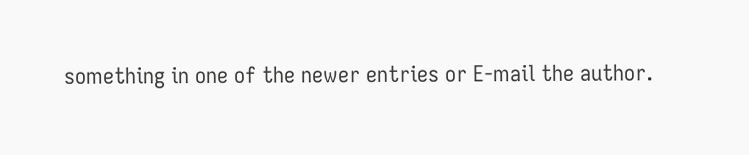something in one of the newer entries or E-mail the author.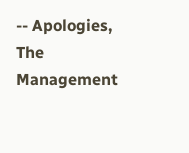-- Apologies, The Management